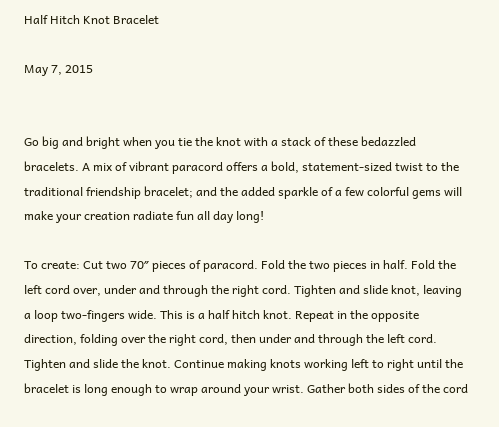Half Hitch Knot Bracelet

May 7, 2015


Go big and bright when you tie the knot with a stack of these bedazzled bracelets. A mix of vibrant paracord offers a bold, statement-sized twist to the traditional friendship bracelet; and the added sparkle of a few colorful gems will make your creation radiate fun all day long!

To create: Cut two 70″ pieces of paracord. Fold the two pieces in half. Fold the left cord over, under and through the right cord. Tighten and slide knot, leaving a loop two-fingers wide. This is a half hitch knot. Repeat in the opposite direction, folding over the right cord, then under and through the left cord. Tighten and slide the knot. Continue making knots working left to right until the bracelet is long enough to wrap around your wrist. Gather both sides of the cord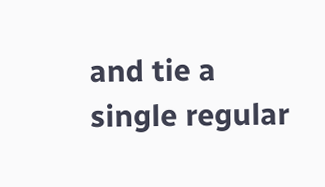and tie a single regular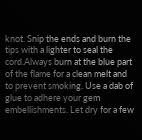knot. Snip the ends and burn the tips with a lighter to seal the cord.Always burn at the blue part of the flame for a clean melt and to prevent smoking. Use a dab of glue to adhere your gem embellishments. Let dry for a few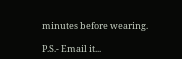minutes before wearing.

P.S.- Email it...